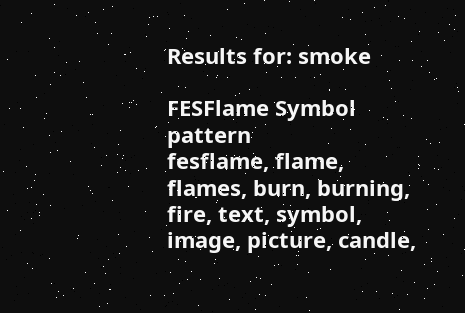Results for: smoke

FESFlame Symbol pattern
fesflame, flame, flames, burn, burning, fire, text, symbol, image, picture, candle,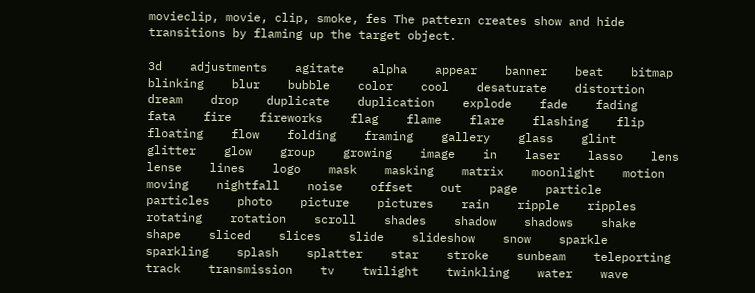movieclip, movie, clip, smoke, fes The pattern creates show and hide transitions by flaming up the target object.

3d    adjustments    agitate    alpha    appear    banner    beat    bitmap    blinking    blur    bubble    color    cool    desaturate    distortion    dream    drop    duplicate    duplication    explode    fade    fading    fata    fire    fireworks    flag    flame    flare    flashing    flip    floating    flow    folding    framing    gallery    glass    glint    glitter    glow    group    growing    image    in    laser    lasso    lens    lense    lines    logo    mask    masking    matrix    moonlight    motion    moving    nightfall    noise    offset    out    page    particle    particles    photo    picture    pictures    rain    ripple    ripples    rotating    rotation    scroll    shades    shadow    shadows    shake    shape    sliced    slices    slide    slideshow    snow    sparkle    sparkling    splash    splatter    star    stroke    sunbeam    teleporting    track    transmission    tv    twilight    twinkling    water    wave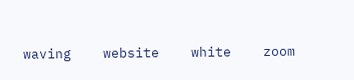waving    website    white    zoom